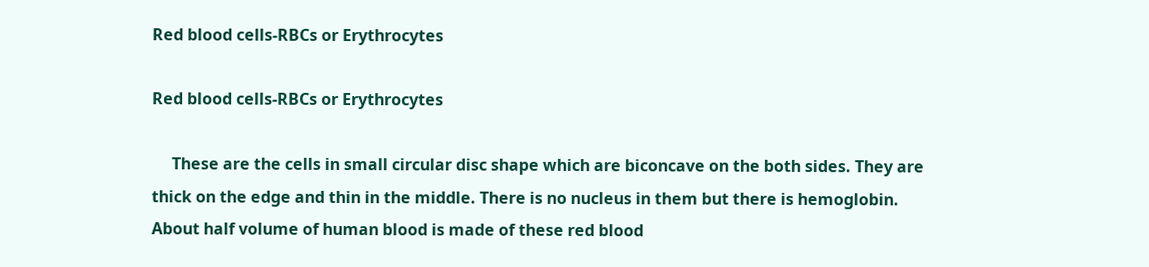Red blood cells-RBCs or Erythrocytes

Red blood cells-RBCs or Erythrocytes

     These are the cells in small circular disc shape which are biconcave on the both sides. They are thick on the edge and thin in the middle. There is no nucleus in them but there is hemoglobin. About half volume of human blood is made of these red blood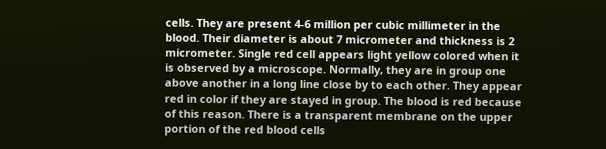cells. They are present 4-6 million per cubic millimeter in the blood. Their diameter is about 7 micrometer and thickness is 2 micrometer. Single red cell appears light yellow colored when it is observed by a microscope. Normally, they are in group one above another in a long line close by to each other. They appear red in color if they are stayed in group. The blood is red because of this reason. There is a transparent membrane on the upper portion of the red blood cells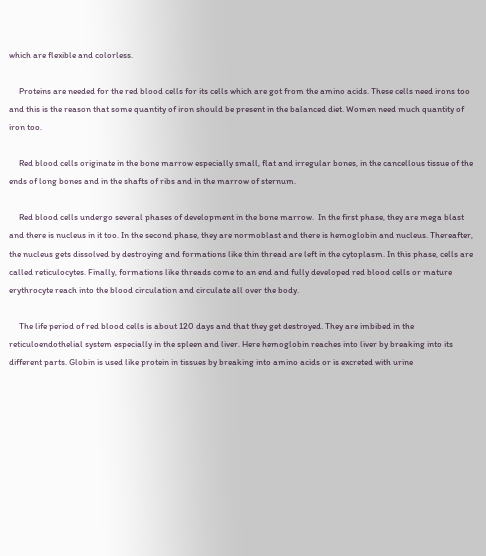which are flexible and colorless.

     Proteins are needed for the red blood cells for its cells which are got from the amino acids. These cells need irons too and this is the reason that some quantity of iron should be present in the balanced diet. Women need much quantity of iron too.

     Red blood cells originate in the bone marrow especially small, flat and irregular bones, in the cancellous tissue of the ends of long bones and in the shafts of ribs and in the marrow of sternum.

     Red blood cells undergo several phases of development in the bone marrow.  In the first phase, they are mega blast and there is nucleus in it too. In the second phase, they are normoblast and there is hemoglobin and nucleus. Thereafter, the nucleus gets dissolved by destroying and formations like thin thread are left in the cytoplasm. In this phase, cells are called reticulocytes. Finally, formations like threads come to an end and fully developed red blood cells or mature erythrocyte reach into the blood circulation and circulate all over the body.

     The life period of red blood cells is about 120 days and that they get destroyed. They are imbibed in the reticuloendothelial system especially in the spleen and liver. Here hemoglobin reaches into liver by breaking into its different parts. Globin is used like protein in tissues by breaking into amino acids or is excreted with urine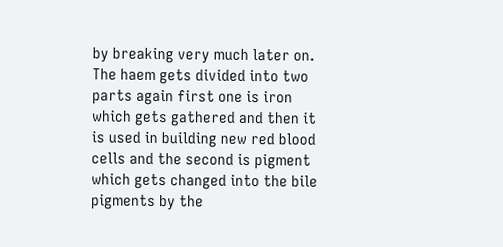by breaking very much later on. The haem gets divided into two parts again first one is iron which gets gathered and then it is used in building new red blood cells and the second is pigment which gets changed into the bile pigments by the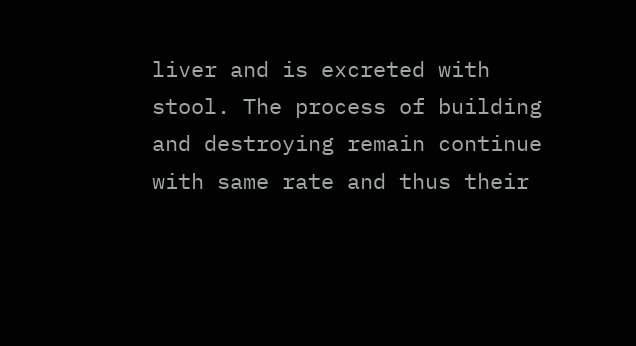liver and is excreted with stool. The process of building and destroying remain continue with same rate and thus their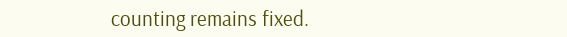counting remains fixed.